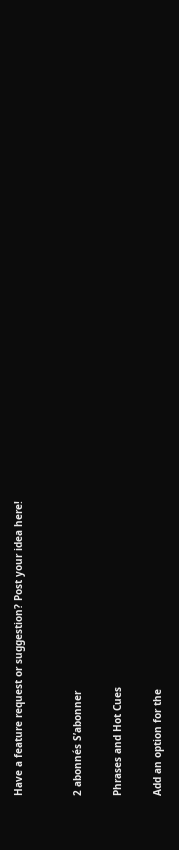Have a feature request or suggestion? Post your idea here!


2 abonnés S’abonner

Phrases and Hot Cues

Add an option for the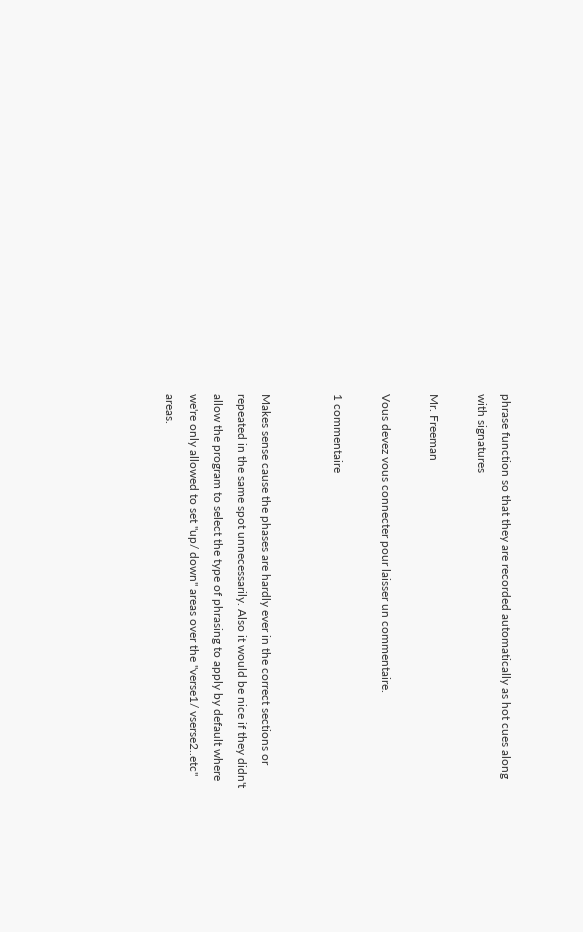phrase function so that they are recorded automatically as hot cues along with signatures

Mr. Freeman

Vous devez vous connecter pour laisser un commentaire.

1 commentaire


Makes sense cause the phases are hardly ever in the correct sections or repeated in the same spot unnecessarily. Also it would be nice if they didn't allow the program to select the type of phrasing to apply by default where we're only allowed to set "up/ down" areas over the "verse1/ vserse2..etc" areas.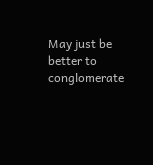May just be better to conglomerate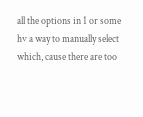all the options in 1 or some hv a way to manually select which, cause there are too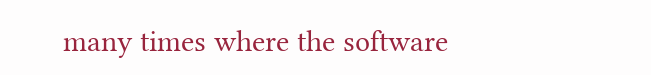many times where the software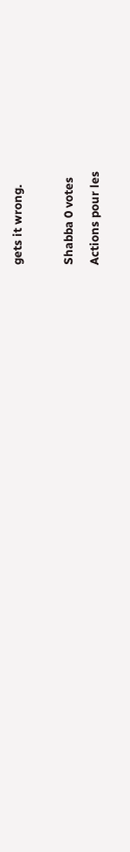gets it wrong.

Shabba 0 votes
Actions pour les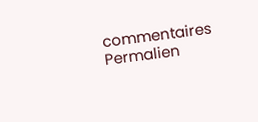commentaires Permalien